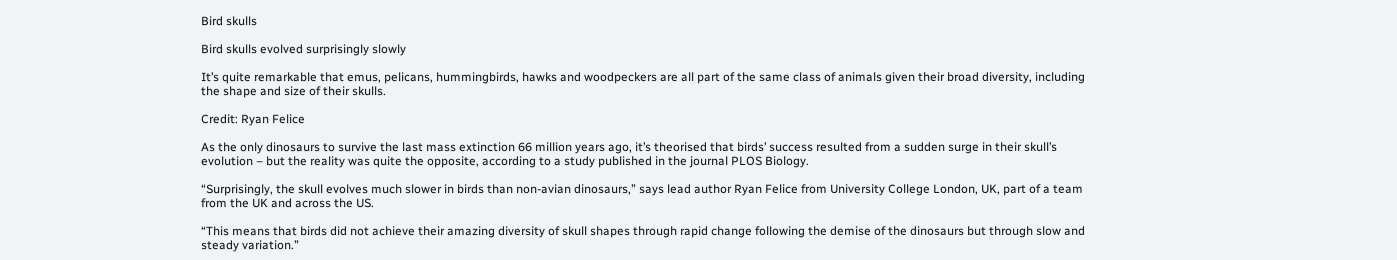Bird skulls

Bird skulls evolved surprisingly slowly

It’s quite remarkable that emus, pelicans, hummingbirds, hawks and woodpeckers are all part of the same class of animals given their broad diversity, including the shape and size of their skulls.

Credit: Ryan Felice

As the only dinosaurs to survive the last mass extinction 66 million years ago, it’s theorised that birds’ success resulted from a sudden surge in their skull’s evolution – but the reality was quite the opposite, according to a study published in the journal PLOS Biology.

“Surprisingly, the skull evolves much slower in birds than non-avian dinosaurs,” says lead author Ryan Felice from University College London, UK, part of a team from the UK and across the US.

“This means that birds did not achieve their amazing diversity of skull shapes through rapid change following the demise of the dinosaurs but through slow and steady variation.”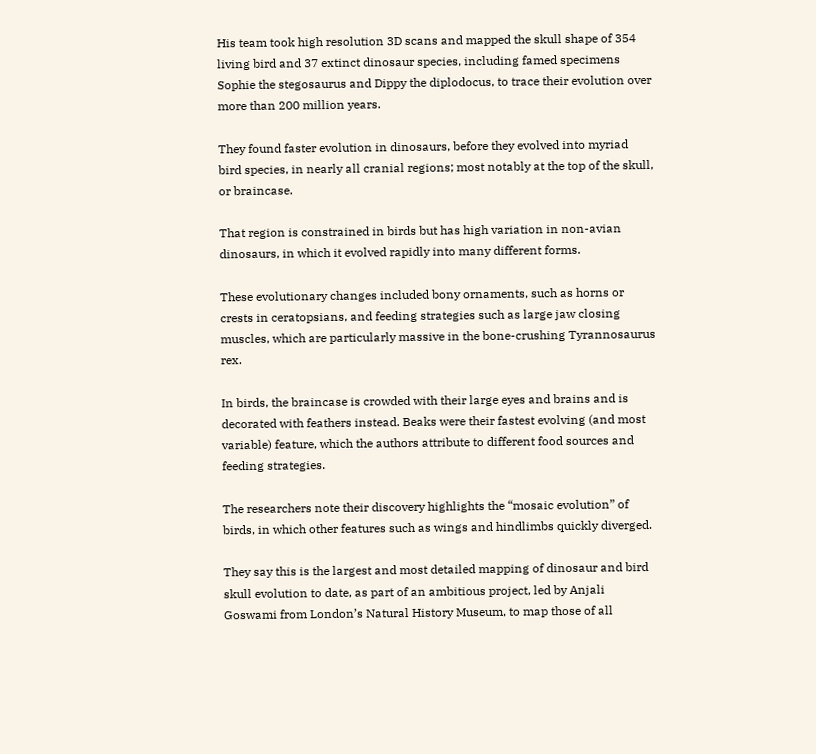His team took high resolution 3D scans and mapped the skull shape of 354 living bird and 37 extinct dinosaur species, including famed specimens Sophie the stegosaurus and Dippy the diplodocus, to trace their evolution over more than 200 million years.

They found faster evolution in dinosaurs, before they evolved into myriad bird species, in nearly all cranial regions; most notably at the top of the skull, or braincase.

That region is constrained in birds but has high variation in non-avian dinosaurs, in which it evolved rapidly into many different forms.

These evolutionary changes included bony ornaments, such as horns or crests in ceratopsians, and feeding strategies such as large jaw closing muscles, which are particularly massive in the bone-crushing Tyrannosaurus rex.

In birds, the braincase is crowded with their large eyes and brains and is decorated with feathers instead. Beaks were their fastest evolving (and most variable) feature, which the authors attribute to different food sources and feeding strategies.

The researchers note their discovery highlights the “mosaic evolution” of birds, in which other features such as wings and hindlimbs quickly diverged.

They say this is the largest and most detailed mapping of dinosaur and bird skull evolution to date, as part of an ambitious project, led by Anjali Goswami from London’s Natural History Museum, to map those of all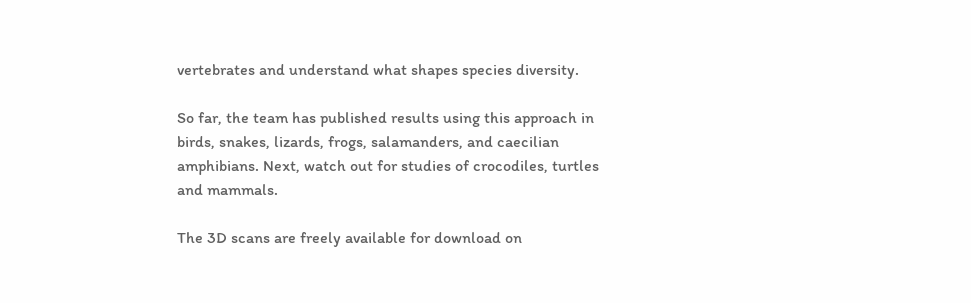vertebrates and understand what shapes species diversity.

So far, the team has published results using this approach in birds, snakes, lizards, frogs, salamanders, and caecilian amphibians. Next, watch out for studies of crocodiles, turtles and mammals.

The 3D scans are freely available for download on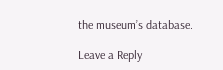the museum’s database.

Leave a Reply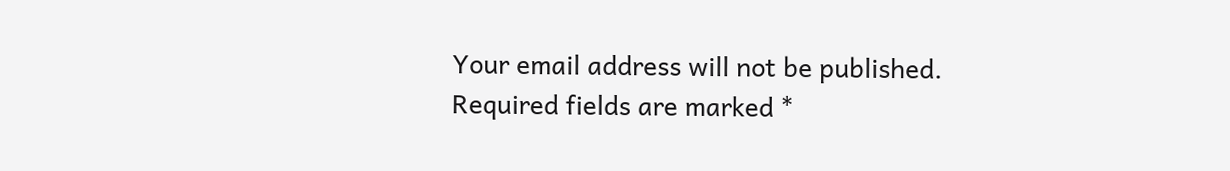Your email address will not be published. Required fields are marked *